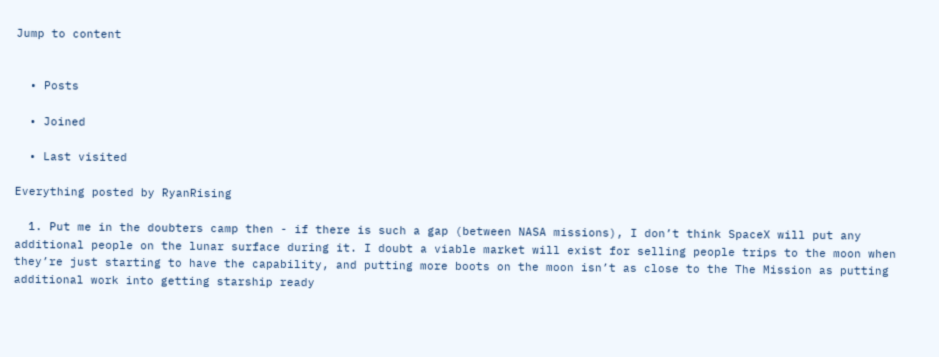Jump to content


  • Posts

  • Joined

  • Last visited

Everything posted by RyanRising

  1. Put me in the doubters camp then - if there is such a gap (between NASA missions), I don’t think SpaceX will put any additional people on the lunar surface during it. I doubt a viable market will exist for selling people trips to the moon when they’re just starting to have the capability, and putting more boots on the moon isn’t as close to the The Mission as putting additional work into getting starship ready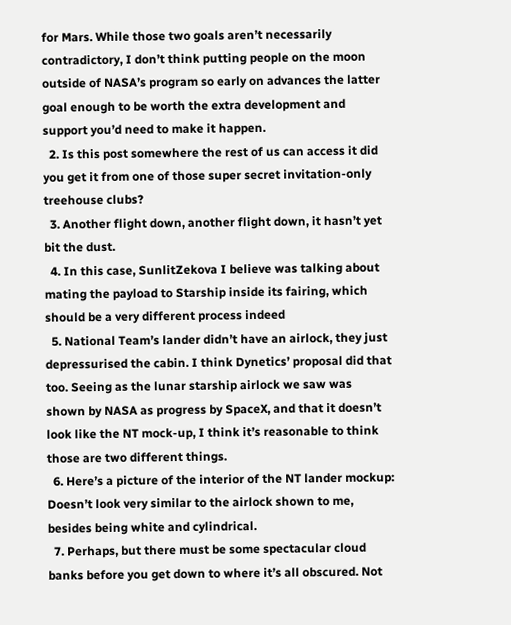for Mars. While those two goals aren’t necessarily contradictory, I don’t think putting people on the moon outside of NASA’s program so early on advances the latter goal enough to be worth the extra development and support you’d need to make it happen.
  2. Is this post somewhere the rest of us can access it did you get it from one of those super secret invitation-only treehouse clubs?
  3. Another flight down, another flight down, it hasn’t yet bit the dust.
  4. In this case, SunlitZekova I believe was talking about mating the payload to Starship inside its fairing, which should be a very different process indeed
  5. National Team’s lander didn’t have an airlock, they just depressurised the cabin. I think Dynetics’ proposal did that too. Seeing as the lunar starship airlock we saw was shown by NASA as progress by SpaceX, and that it doesn’t look like the NT mock-up, I think it’s reasonable to think those are two different things.
  6. Here’s a picture of the interior of the NT lander mockup: Doesn’t look very similar to the airlock shown to me, besides being white and cylindrical.
  7. Perhaps, but there must be some spectacular cloud banks before you get down to where it’s all obscured. Not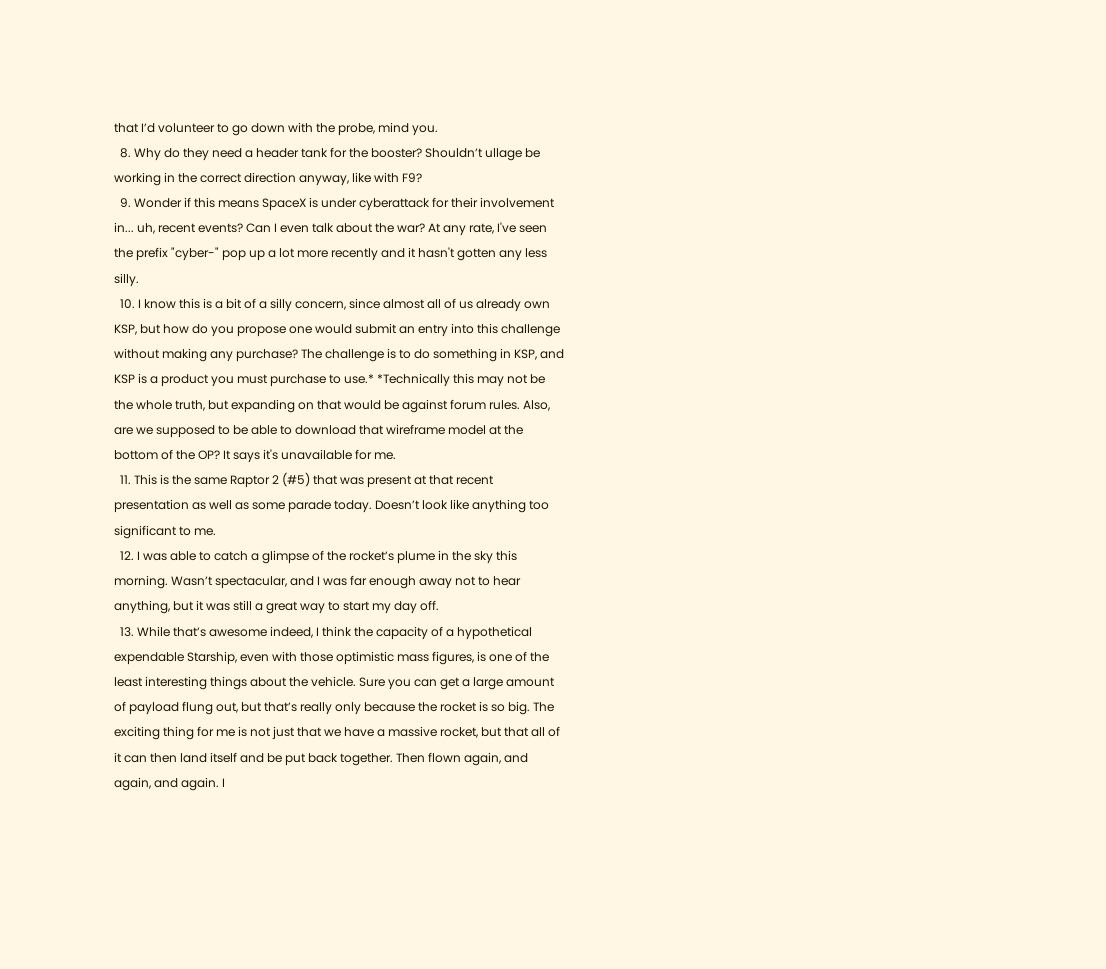that I’d volunteer to go down with the probe, mind you.
  8. Why do they need a header tank for the booster? Shouldn’t ullage be working in the correct direction anyway, like with F9?
  9. Wonder if this means SpaceX is under cyberattack for their involvement in... uh, recent events? Can I even talk about the war? At any rate, I've seen the prefix "cyber-" pop up a lot more recently and it hasn't gotten any less silly.
  10. I know this is a bit of a silly concern, since almost all of us already own KSP, but how do you propose one would submit an entry into this challenge without making any purchase? The challenge is to do something in KSP, and KSP is a product you must purchase to use.* *Technically this may not be the whole truth, but expanding on that would be against forum rules. Also, are we supposed to be able to download that wireframe model at the bottom of the OP? It says it's unavailable for me.
  11. This is the same Raptor 2 (#5) that was present at that recent presentation as well as some parade today. Doesn’t look like anything too significant to me.
  12. I was able to catch a glimpse of the rocket’s plume in the sky this morning. Wasn’t spectacular, and I was far enough away not to hear anything, but it was still a great way to start my day off.
  13. While that’s awesome indeed, I think the capacity of a hypothetical expendable Starship, even with those optimistic mass figures, is one of the least interesting things about the vehicle. Sure you can get a large amount of payload flung out, but that’s really only because the rocket is so big. The exciting thing for me is not just that we have a massive rocket, but that all of it can then land itself and be put back together. Then flown again, and again, and again. I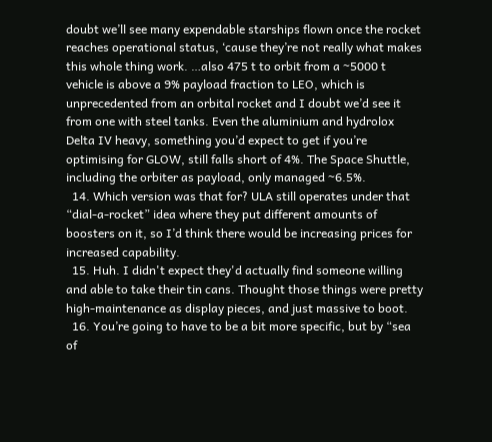doubt we’ll see many expendable starships flown once the rocket reaches operational status, ‘cause they’re not really what makes this whole thing work. …also 475 t to orbit from a ~5000 t vehicle is above a 9% payload fraction to LEO, which is unprecedented from an orbital rocket and I doubt we’d see it from one with steel tanks. Even the aluminium and hydrolox Delta IV heavy, something you’d expect to get if you’re optimising for GLOW, still falls short of 4%. The Space Shuttle, including the orbiter as payload, only managed ~6.5%.
  14. Which version was that for? ULA still operates under that “dial-a-rocket” idea where they put different amounts of boosters on it, so I’d think there would be increasing prices for increased capability.
  15. Huh. I didn't expect they'd actually find someone willing and able to take their tin cans. Thought those things were pretty high-maintenance as display pieces, and just massive to boot.
  16. You’re going to have to be a bit more specific, but by “sea of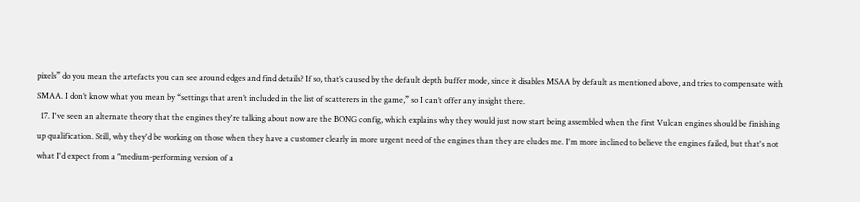pixels” do you mean the artefacts you can see around edges and find details? If so, that’s caused by the default depth buffer mode, since it disables MSAA by default as mentioned above, and tries to compensate with SMAA. I don’t know what you mean by “settings that aren’t included in the list of scatterers in the game,” so I can’t offer any insight there.
  17. I've seen an alternate theory that the engines they're talking about now are the BONG config, which explains why they would just now start being assembled when the first Vulcan engines should be finishing up qualification. Still, why they'd be working on those when they have a customer clearly in more urgent need of the engines than they are eludes me. I'm more inclined to believe the engines failed, but that's not what I'd expect from a "medium-performing version of a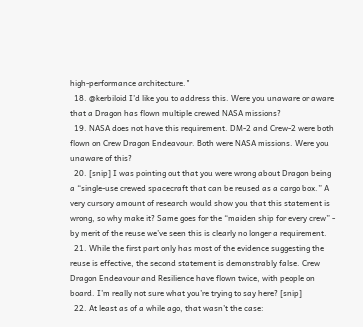high-performance architecture."
  18. @kerbiloid I’d like you to address this. Were you unaware or aware that a Dragon has flown multiple crewed NASA missions?
  19. NASA does not have this requirement. DM-2 and Crew-2 were both flown on Crew Dragon Endeavour. Both were NASA missions. Were you unaware of this?
  20. [snip] I was pointing out that you were wrong about Dragon being a “single-use crewed spacecraft that can be reused as a cargo box.” A very cursory amount of research would show you that this statement is wrong, so why make it? Same goes for the “maiden ship for every crew” - by merit of the reuse we’ve seen this is clearly no longer a requirement.
  21. While the first part only has most of the evidence suggesting the reuse is effective, the second statement is demonstrably false. Crew Dragon Endeavour and Resilience have flown twice, with people on board. I’m really not sure what you’re trying to say here? [snip]
  22. At least as of a while ago, that wasn’t the case: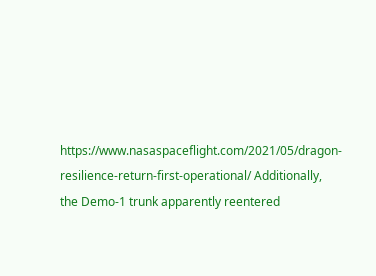https://www.nasaspaceflight.com/2021/05/dragon-resilience-return-first-operational/ Additionally, the Demo-1 trunk apparently reentered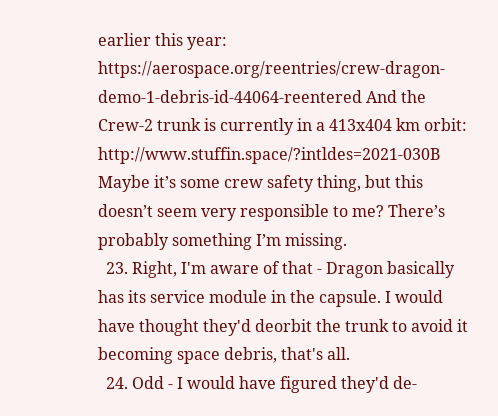earlier this year: https://aerospace.org/reentries/crew-dragon-demo-1-debris-id-44064-reentered And the Crew-2 trunk is currently in a 413x404 km orbit: http://www.stuffin.space/?intldes=2021-030B Maybe it’s some crew safety thing, but this doesn’t seem very responsible to me? There’s probably something I’m missing.
  23. Right, I'm aware of that - Dragon basically has its service module in the capsule. I would have thought they'd deorbit the trunk to avoid it becoming space debris, that's all.
  24. Odd - I would have figured they'd de-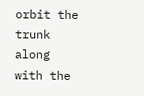orbit the trunk along with the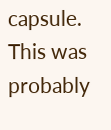capsule. This was probably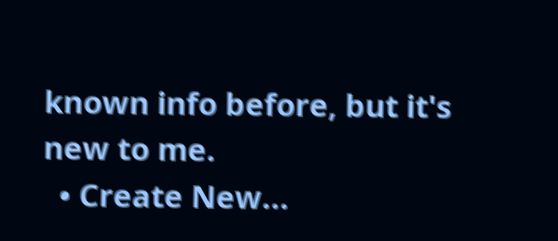known info before, but it's new to me.
  • Create New...